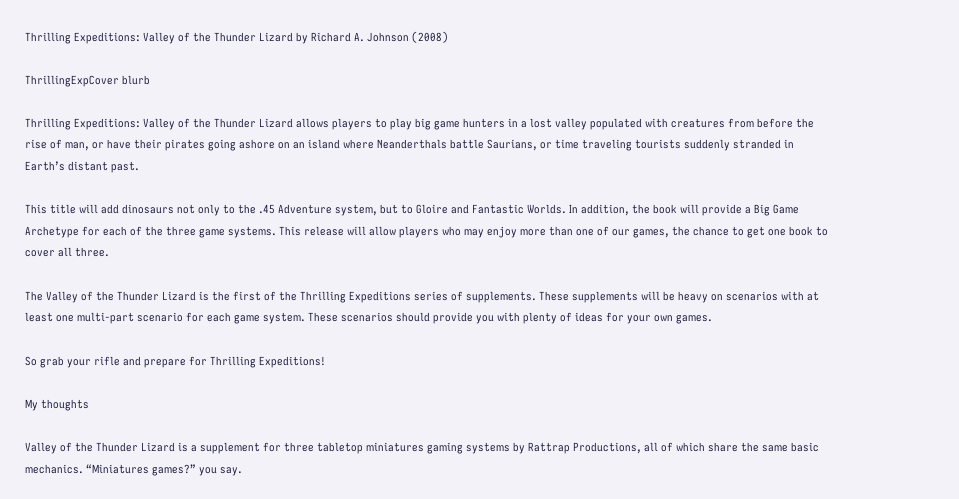Thrilling Expeditions: Valley of the Thunder Lizard by Richard A. Johnson (2008)

ThrillingExpCover blurb

Thrilling Expeditions: Valley of the Thunder Lizard allows players to play big game hunters in a lost valley populated with creatures from before the rise of man, or have their pirates going ashore on an island where Neanderthals battle Saurians, or time traveling tourists suddenly stranded in Earth’s distant past.

This title will add dinosaurs not only to the .45 Adventure system, but to Gloire and Fantastic Worlds. In addition, the book will provide a Big Game Archetype for each of the three game systems. This release will allow players who may enjoy more than one of our games, the chance to get one book to cover all three.

The Valley of the Thunder Lizard is the first of the Thrilling Expeditions series of supplements. These supplements will be heavy on scenarios with at least one multi-part scenario for each game system. These scenarios should provide you with plenty of ideas for your own games.

So grab your rifle and prepare for Thrilling Expeditions!

My thoughts

Valley of the Thunder Lizard is a supplement for three tabletop miniatures gaming systems by Rattrap Productions, all of which share the same basic mechanics. “Miniatures games?” you say.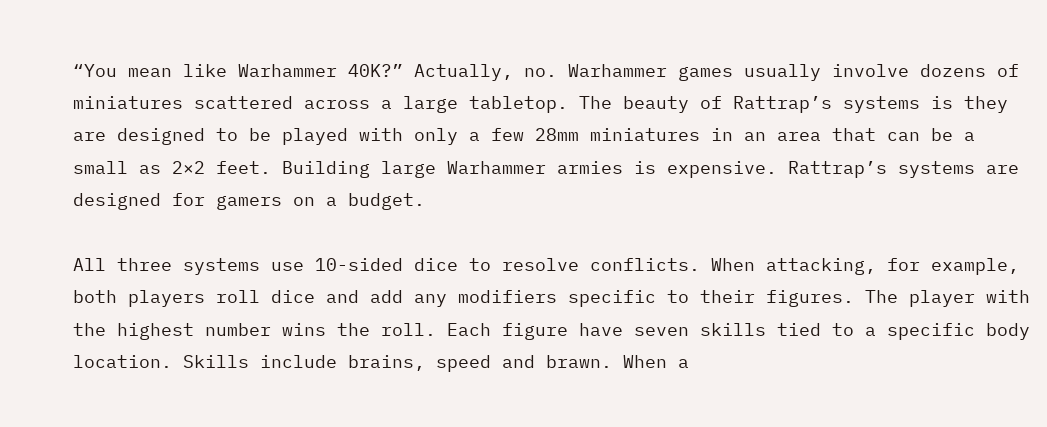“You mean like Warhammer 40K?” Actually, no. Warhammer games usually involve dozens of miniatures scattered across a large tabletop. The beauty of Rattrap’s systems is they are designed to be played with only a few 28mm miniatures in an area that can be a small as 2×2 feet. Building large Warhammer armies is expensive. Rattrap’s systems are designed for gamers on a budget.

All three systems use 10-sided dice to resolve conflicts. When attacking, for example, both players roll dice and add any modifiers specific to their figures. The player with the highest number wins the roll. Each figure have seven skills tied to a specific body location. Skills include brains, speed and brawn. When a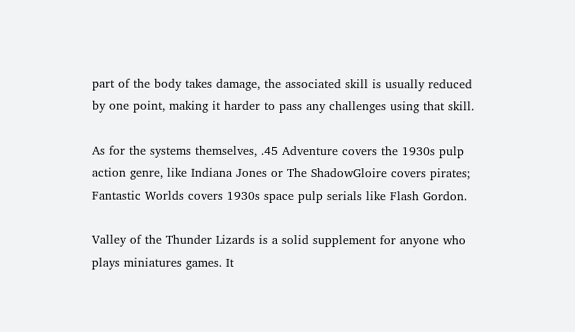part of the body takes damage, the associated skill is usually reduced by one point, making it harder to pass any challenges using that skill.

As for the systems themselves, .45 Adventure covers the 1930s pulp action genre, like Indiana Jones or The ShadowGloire covers pirates; Fantastic Worlds covers 1930s space pulp serials like Flash Gordon.

Valley of the Thunder Lizards is a solid supplement for anyone who plays miniatures games. It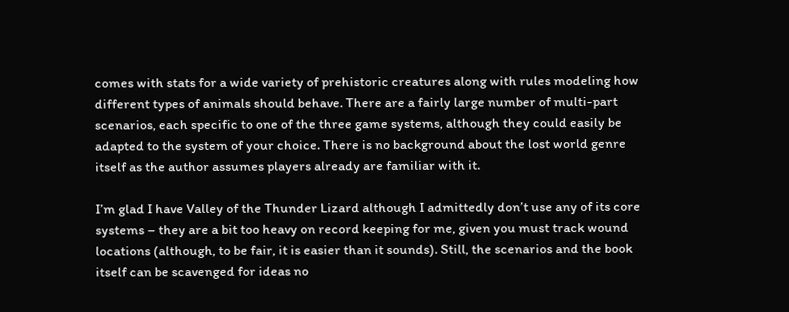comes with stats for a wide variety of prehistoric creatures along with rules modeling how different types of animals should behave. There are a fairly large number of multi-part scenarios, each specific to one of the three game systems, although they could easily be adapted to the system of your choice. There is no background about the lost world genre itself as the author assumes players already are familiar with it.

I’m glad I have Valley of the Thunder Lizard although I admittedly don’t use any of its core systems – they are a bit too heavy on record keeping for me, given you must track wound locations (although, to be fair, it is easier than it sounds). Still, the scenarios and the book itself can be scavenged for ideas no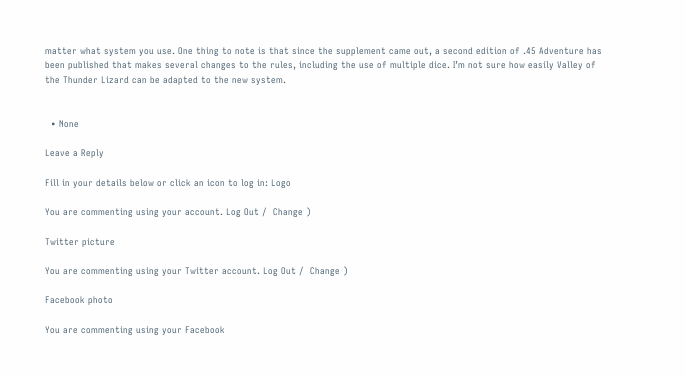matter what system you use. One thing to note is that since the supplement came out, a second edition of .45 Adventure has been published that makes several changes to the rules, including the use of multiple dice. I’m not sure how easily Valley of the Thunder Lizard can be adapted to the new system.


  • None

Leave a Reply

Fill in your details below or click an icon to log in: Logo

You are commenting using your account. Log Out /  Change )

Twitter picture

You are commenting using your Twitter account. Log Out /  Change )

Facebook photo

You are commenting using your Facebook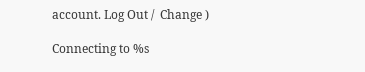account. Log Out /  Change )

Connecting to %s